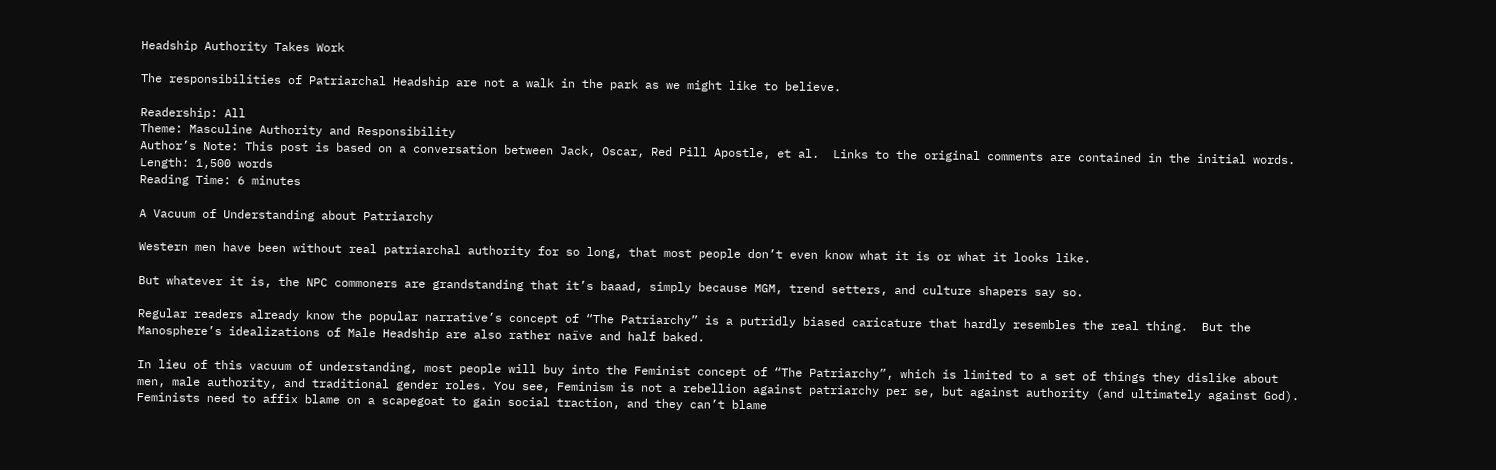Headship Authority Takes Work

The responsibilities of Patriarchal Headship are not a walk in the park as we might like to believe.

Readership: All
Theme: Masculine Authority and Responsibility
Author’s Note: This post is based on a conversation between Jack, Oscar, Red Pill Apostle, et al.  Links to the original comments are contained in the initial words.
Length: 1,500 words
Reading Time: 6 minutes

A Vacuum of Understanding about Patriarchy

Western men have been without real patriarchal authority for so long, that most people don’t even know what it is or what it looks like.

But whatever it is, the NPC commoners are grandstanding that it’s baaad, simply because MGM, trend setters, and culture shapers say so.

Regular readers already know the popular narrative’s concept of “The Patriarchy” is a putridly biased caricature that hardly resembles the real thing.  But the Manosphere’s idealizations of Male Headship are also rather naïve and half baked.

In lieu of this vacuum of understanding, most people will buy into the Feminist concept of “The Patriarchy”, which is limited to a set of things they dislike about men, male authority, and traditional gender roles. You see, Feminism is not a rebellion against patriarchy per se, but against authority (and ultimately against God). Feminists need to affix blame on a scapegoat to gain social traction, and they can’t blame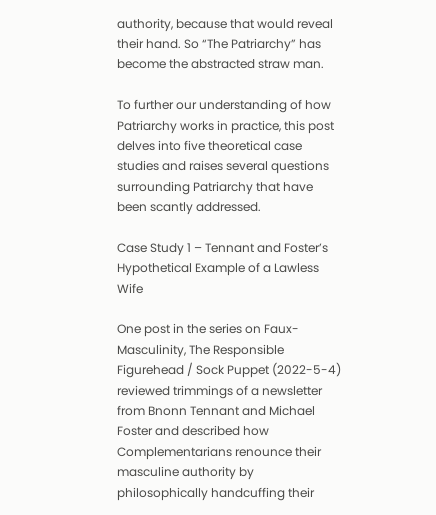authority, because that would reveal their hand. So “The Patriarchy” has become the abstracted straw man.

To further our understanding of how Patriarchy works in practice, this post delves into five theoretical case studies and raises several questions surrounding Patriarchy that have been scantly addressed.

Case Study 1 – Tennant and Foster’s Hypothetical Example of a Lawless Wife

One post in the series on Faux-Masculinity, The Responsible Figurehead / Sock Puppet (2022-5-4) reviewed trimmings of a newsletter from Bnonn Tennant and Michael Foster and described how Complementarians renounce their masculine authority by philosophically handcuffing their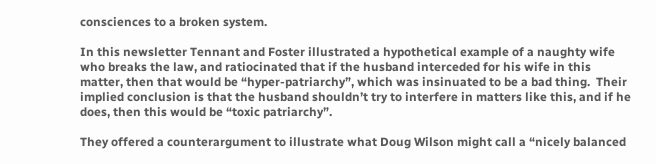consciences to a broken system.

In this newsletter Tennant and Foster illustrated a hypothetical example of a naughty wife who breaks the law, and ratiocinated that if the husband interceded for his wife in this matter, then that would be “hyper-patriarchy”, which was insinuated to be a bad thing.  Their implied conclusion is that the husband shouldn’t try to interfere in matters like this, and if he does, then this would be “toxic patriarchy”.

They offered a counterargument to illustrate what Doug Wilson might call a “nicely balanced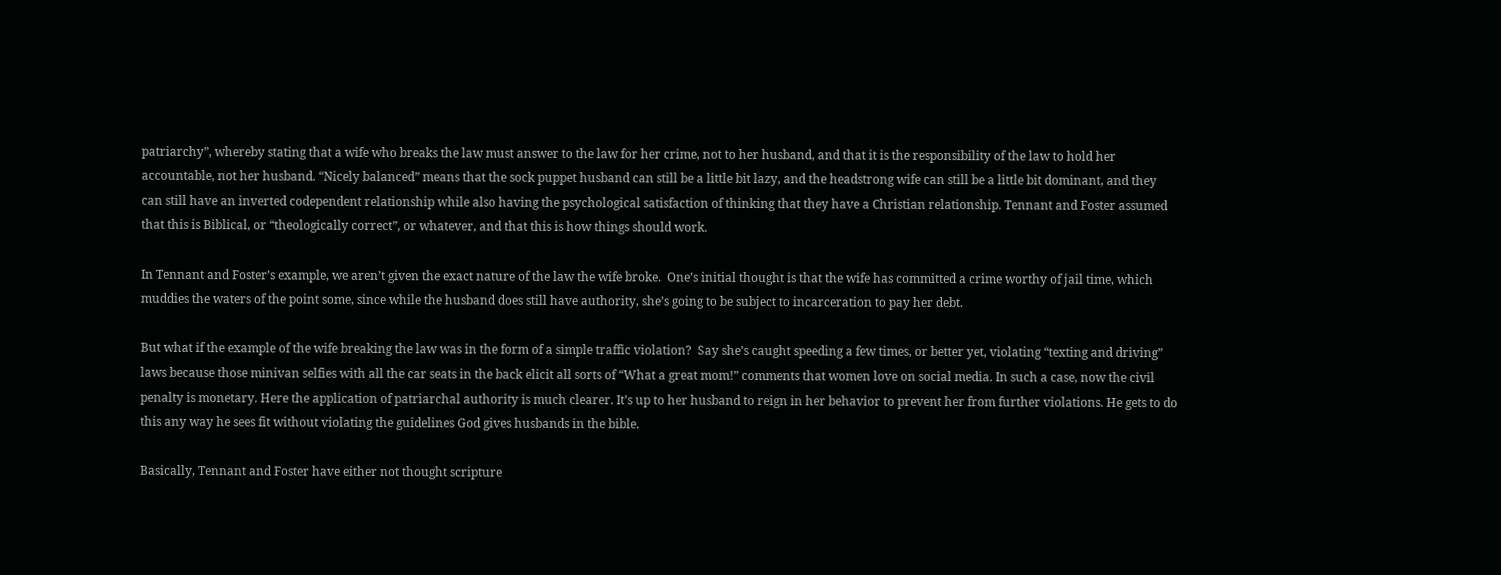patriarchy”, whereby stating that a wife who breaks the law must answer to the law for her crime, not to her husband, and that it is the responsibility of the law to hold her accountable, not her husband. “Nicely balanced” means that the sock puppet husband can still be a little bit lazy, and the headstrong wife can still be a little bit dominant, and they can still have an inverted codependent relationship while also having the psychological satisfaction of thinking that they have a Christian relationship. Tennant and Foster assumed that this is Biblical, or “theologically correct”, or whatever, and that this is how things should work.

In Tennant and Foster’s example, we aren’t given the exact nature of the law the wife broke.  One’s initial thought is that the wife has committed a crime worthy of jail time, which muddies the waters of the point some, since while the husband does still have authority, she’s going to be subject to incarceration to pay her debt.

But what if the example of the wife breaking the law was in the form of a simple traffic violation?  Say she’s caught speeding a few times, or better yet, violating “texting and driving” laws because those minivan selfies with all the car seats in the back elicit all sorts of “What a great mom!” comments that women love on social media. In such a case, now the civil penalty is monetary. Here the application of patriarchal authority is much clearer. It’s up to her husband to reign in her behavior to prevent her from further violations. He gets to do this any way he sees fit without violating the guidelines God gives husbands in the bible.

Basically, Tennant and Foster have either not thought scripture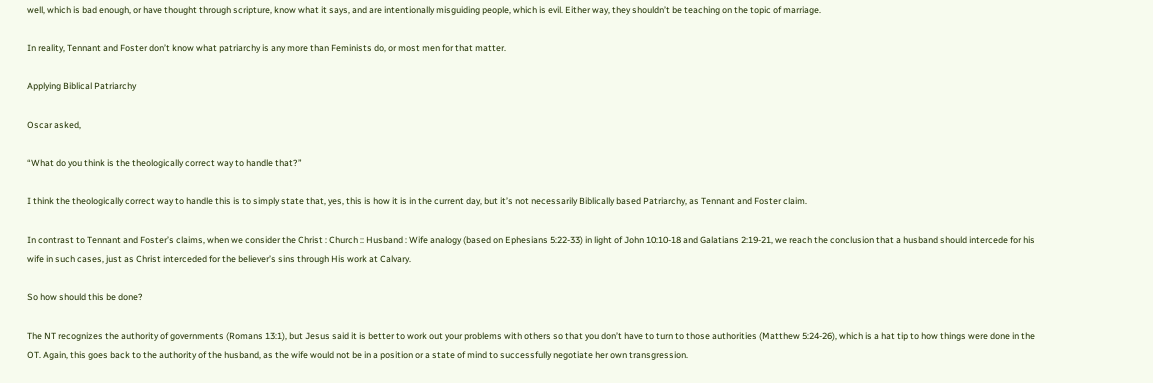well, which is bad enough, or have thought through scripture, know what it says, and are intentionally misguiding people, which is evil. Either way, they shouldn’t be teaching on the topic of marriage.

In reality, Tennant and Foster don’t know what patriarchy is any more than Feminists do, or most men for that matter.

Applying Biblical Patriarchy

Oscar asked,

“What do you think is the theologically correct way to handle that?”

I think the theologically correct way to handle this is to simply state that, yes, this is how it is in the current day, but it’s not necessarily Biblically based Patriarchy, as Tennant and Foster claim.

In contrast to Tennant and Foster’s claims, when we consider the Christ : Church :: Husband : Wife analogy (based on Ephesians 5:22-33) in light of John 10:10-18 and Galatians 2:19-21, we reach the conclusion that a husband should intercede for his wife in such cases, just as Christ interceded for the believer’s sins through His work at Calvary.

So how should this be done?

The NT recognizes the authority of governments (Romans 13:1), but Jesus said it is better to work out your problems with others so that you don’t have to turn to those authorities (Matthew 5:24-26), which is a hat tip to how things were done in the OT. Again, this goes back to the authority of the husband, as the wife would not be in a position or a state of mind to successfully negotiate her own transgression.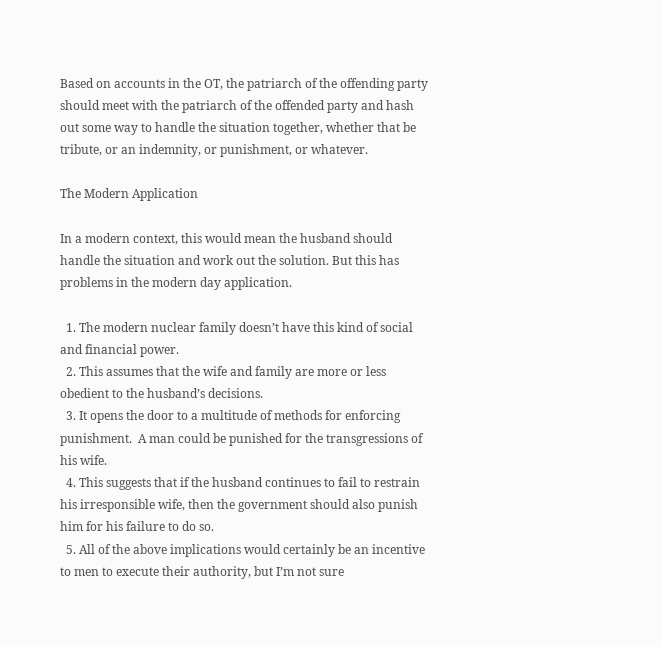Based on accounts in the OT, the patriarch of the offending party should meet with the patriarch of the offended party and hash out some way to handle the situation together, whether that be tribute, or an indemnity, or punishment, or whatever.

The Modern Application

In a modern context, this would mean the husband should handle the situation and work out the solution. But this has problems in the modern day application.

  1. The modern nuclear family doesn’t have this kind of social and financial power.
  2. This assumes that the wife and family are more or less obedient to the husband’s decisions.
  3. It opens the door to a multitude of methods for enforcing punishment.  A man could be punished for the transgressions of his wife.
  4. This suggests that if the husband continues to fail to restrain his irresponsible wife, then the government should also punish him for his failure to do so.
  5. All of the above implications would certainly be an incentive to men to execute their authority, but I’m not sure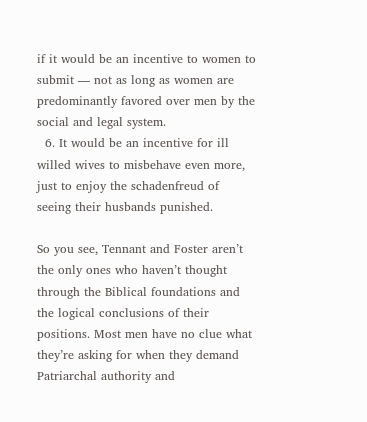if it would be an incentive to women to submit — not as long as women are predominantly favored over men by the social and legal system.
  6. It would be an incentive for ill willed wives to misbehave even more, just to enjoy the schadenfreud of seeing their husbands punished.

So you see, Tennant and Foster aren’t the only ones who haven’t thought through the Biblical foundations and the logical conclusions of their positions. Most men have no clue what they’re asking for when they demand Patriarchal authority and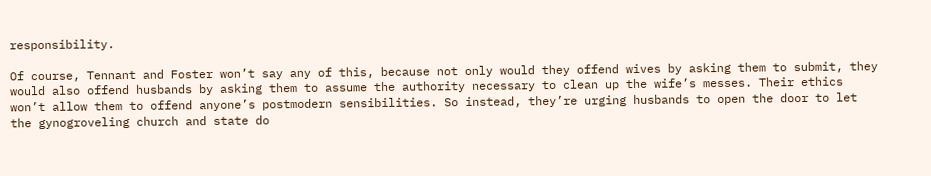responsibility.

Of course, Tennant and Foster won’t say any of this, because not only would they offend wives by asking them to submit, they would also offend husbands by asking them to assume the authority necessary to clean up the wife’s messes. Their ethics won’t allow them to offend anyone’s postmodern sensibilities. So instead, they’re urging husbands to open the door to let the gynogroveling church and state do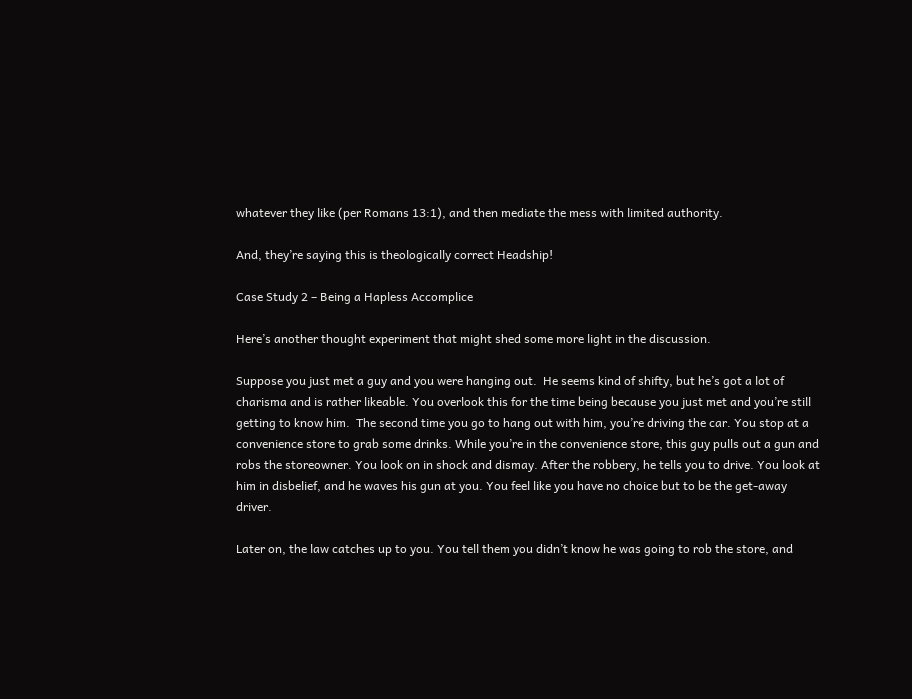whatever they like (per Romans 13:1), and then mediate the mess with limited authority.

And, they’re saying this is theologically correct Headship!

Case Study 2 – Being a Hapless Accomplice

Here’s another thought experiment that might shed some more light in the discussion.

Suppose you just met a guy and you were hanging out.  He seems kind of shifty, but he’s got a lot of charisma and is rather likeable. You overlook this for the time being because you just met and you’re still getting to know him.  The second time you go to hang out with him, you’re driving the car. You stop at a convenience store to grab some drinks. While you’re in the convenience store, this guy pulls out a gun and robs the storeowner. You look on in shock and dismay. After the robbery, he tells you to drive. You look at him in disbelief, and he waves his gun at you. You feel like you have no choice but to be the get-away driver.

Later on, the law catches up to you. You tell them you didn’t know he was going to rob the store, and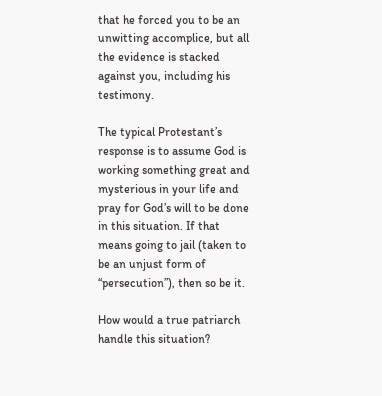that he forced you to be an unwitting accomplice, but all the evidence is stacked against you, including his testimony.

The typical Protestant’s response is to assume God is working something great and mysterious in your life and pray for God’s will to be done in this situation. If that means going to jail (taken to be an unjust form of “persecution”), then so be it.

How would a true patriarch handle this situation?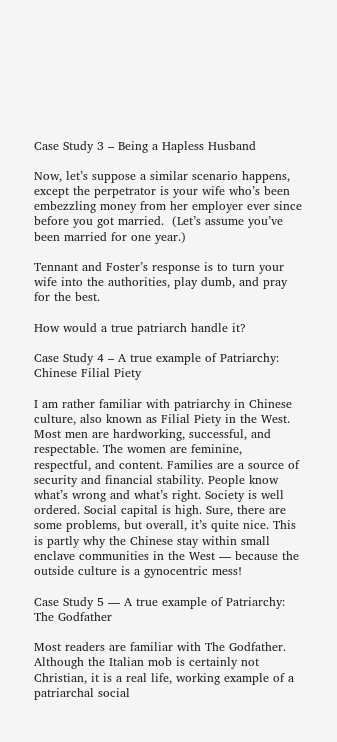Case Study 3 – Being a Hapless Husband

Now, let’s suppose a similar scenario happens, except the perpetrator is your wife who’s been embezzling money from her employer ever since before you got married.  (Let’s assume you’ve been married for one year.)

Tennant and Foster’s response is to turn your wife into the authorities, play dumb, and pray for the best.

How would a true patriarch handle it?

Case Study 4 – A true example of Patriarchy: Chinese Filial Piety

I am rather familiar with patriarchy in Chinese culture, also known as Filial Piety in the West. Most men are hardworking, successful, and respectable. The women are feminine, respectful, and content. Families are a source of security and financial stability. People know what’s wrong and what’s right. Society is well ordered. Social capital is high. Sure, there are some problems, but overall, it’s quite nice. This is partly why the Chinese stay within small enclave communities in the West — because the outside culture is a gynocentric mess!

Case Study 5 — A true example of Patriarchy: The Godfather

Most readers are familiar with The Godfather. Although the Italian mob is certainly not Christian, it is a real life, working example of a patriarchal social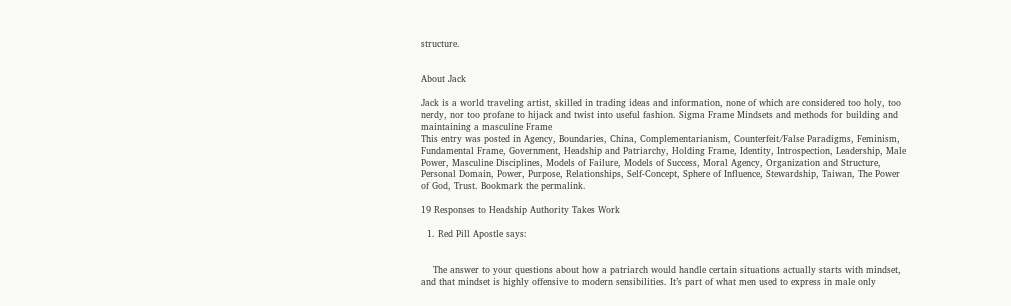structure.


About Jack

Jack is a world traveling artist, skilled in trading ideas and information, none of which are considered too holy, too nerdy, nor too profane to hijack and twist into useful fashion. Sigma Frame Mindsets and methods for building and maintaining a masculine Frame
This entry was posted in Agency, Boundaries, China, Complementarianism, Counterfeit/False Paradigms, Feminism, Fundamental Frame, Government, Headship and Patriarchy, Holding Frame, Identity, Introspection, Leadership, Male Power, Masculine Disciplines, Models of Failure, Models of Success, Moral Agency, Organization and Structure, Personal Domain, Power, Purpose, Relationships, Self-Concept, Sphere of Influence, Stewardship, Taiwan, The Power of God, Trust. Bookmark the permalink.

19 Responses to Headship Authority Takes Work

  1. Red Pill Apostle says:


    The answer to your questions about how a patriarch would handle certain situations actually starts with mindset, and that mindset is highly offensive to modern sensibilities. It’s part of what men used to express in male only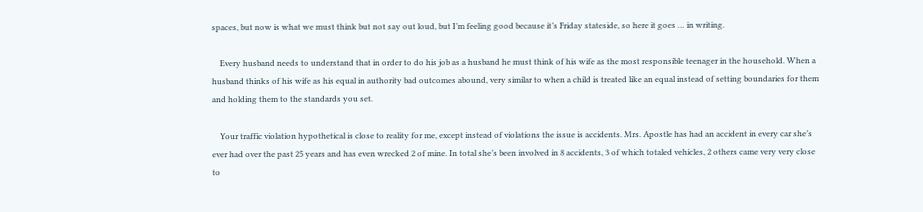spaces, but now is what we must think but not say out loud, but I’m feeling good because it’s Friday stateside, so here it goes … in writing.

    Every husband needs to understand that in order to do his job as a husband he must think of his wife as the most responsible teenager in the household. When a husband thinks of his wife as his equal in authority bad outcomes abound, very similar to when a child is treated like an equal instead of setting boundaries for them and holding them to the standards you set.

    Your traffic violation hypothetical is close to reality for me, except instead of violations the issue is accidents. Mrs. Apostle has had an accident in every car she’s ever had over the past 25 years and has even wrecked 2 of mine. In total she’s been involved in 8 accidents, 3 of which totaled vehicles, 2 others came very very close to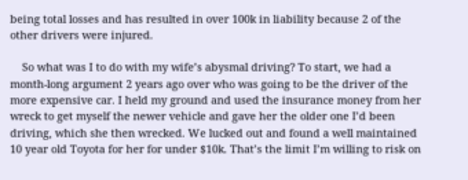being total losses and has resulted in over 100k in liability because 2 of the other drivers were injured.

    So what was I to do with my wife’s abysmal driving? To start, we had a month-long argument 2 years ago over who was going to be the driver of the more expensive car. I held my ground and used the insurance money from her wreck to get myself the newer vehicle and gave her the older one I’d been driving, which she then wrecked. We lucked out and found a well maintained 10 year old Toyota for her for under $10k. That’s the limit I’m willing to risk on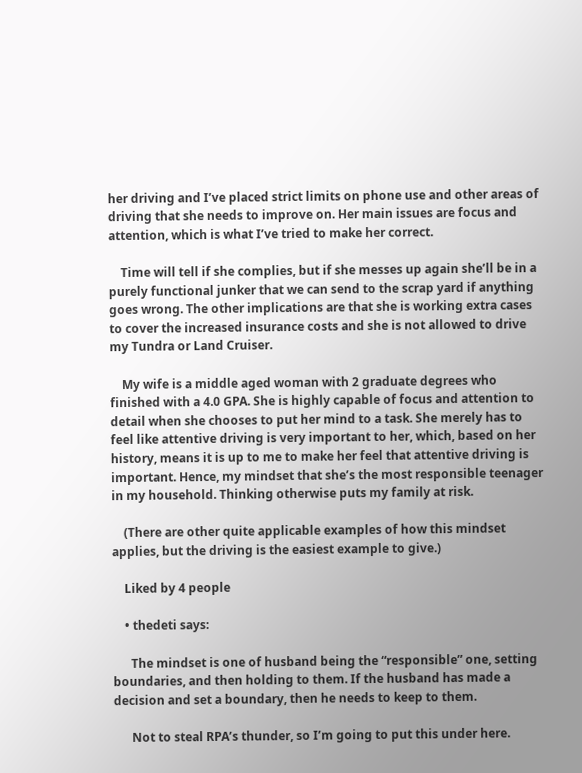her driving and I’ve placed strict limits on phone use and other areas of driving that she needs to improve on. Her main issues are focus and attention, which is what I’ve tried to make her correct.

    Time will tell if she complies, but if she messes up again she’ll be in a purely functional junker that we can send to the scrap yard if anything goes wrong. The other implications are that she is working extra cases to cover the increased insurance costs and she is not allowed to drive my Tundra or Land Cruiser.

    My wife is a middle aged woman with 2 graduate degrees who finished with a 4.0 GPA. She is highly capable of focus and attention to detail when she chooses to put her mind to a task. She merely has to feel like attentive driving is very important to her, which, based on her history, means it is up to me to make her feel that attentive driving is important. Hence, my mindset that she’s the most responsible teenager in my household. Thinking otherwise puts my family at risk.

    (There are other quite applicable examples of how this mindset applies, but the driving is the easiest example to give.)

    Liked by 4 people

    • thedeti says:

      The mindset is one of husband being the “responsible” one, setting boundaries, and then holding to them. If the husband has made a decision and set a boundary, then he needs to keep to them.

      Not to steal RPA’s thunder, so I’m going to put this under here.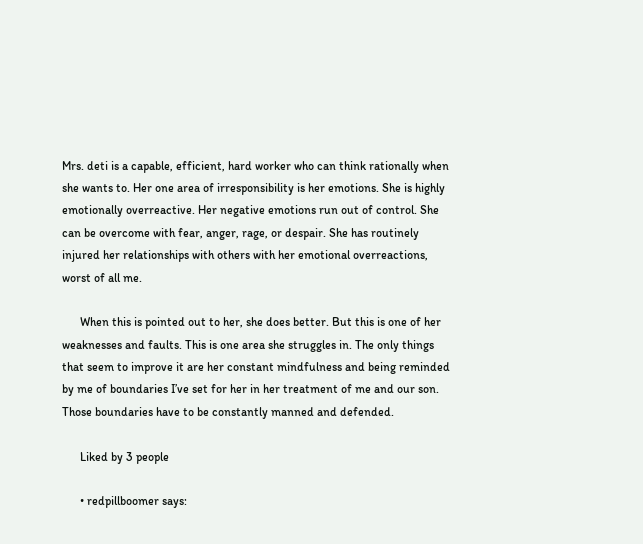Mrs. deti is a capable, efficient, hard worker who can think rationally when she wants to. Her one area of irresponsibility is her emotions. She is highly emotionally overreactive. Her negative emotions run out of control. She can be overcome with fear, anger, rage, or despair. She has routinely injured her relationships with others with her emotional overreactions, worst of all me.

      When this is pointed out to her, she does better. But this is one of her weaknesses and faults. This is one area she struggles in. The only things that seem to improve it are her constant mindfulness and being reminded by me of boundaries I’ve set for her in her treatment of me and our son. Those boundaries have to be constantly manned and defended.

      Liked by 3 people

      • redpillboomer says: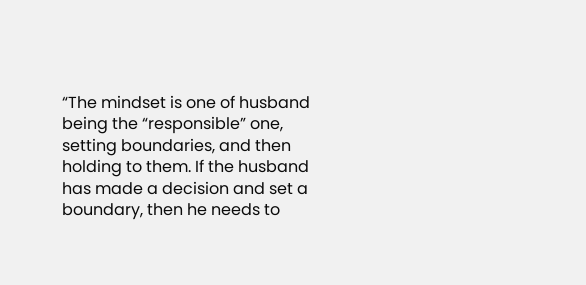“The mindset is one of husband being the “responsible” one, setting boundaries, and then holding to them. If the husband has made a decision and set a boundary, then he needs to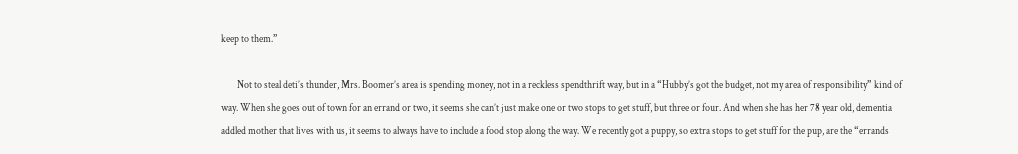keep to them.”

        Not to steal deti’s thunder, Mrs. Boomer’s area is spending money, not in a reckless spendthrift way, but in a “Hubby’s got the budget, not my area of responsibility” kind of way. When she goes out of town for an errand or two, it seems she can’t just make one or two stops to get stuff, but three or four. And when she has her 78 year old, dementia addled mother that lives with us, it seems to always have to include a food stop along the way. We recently got a puppy, so extra stops to get stuff for the pup, are the “errands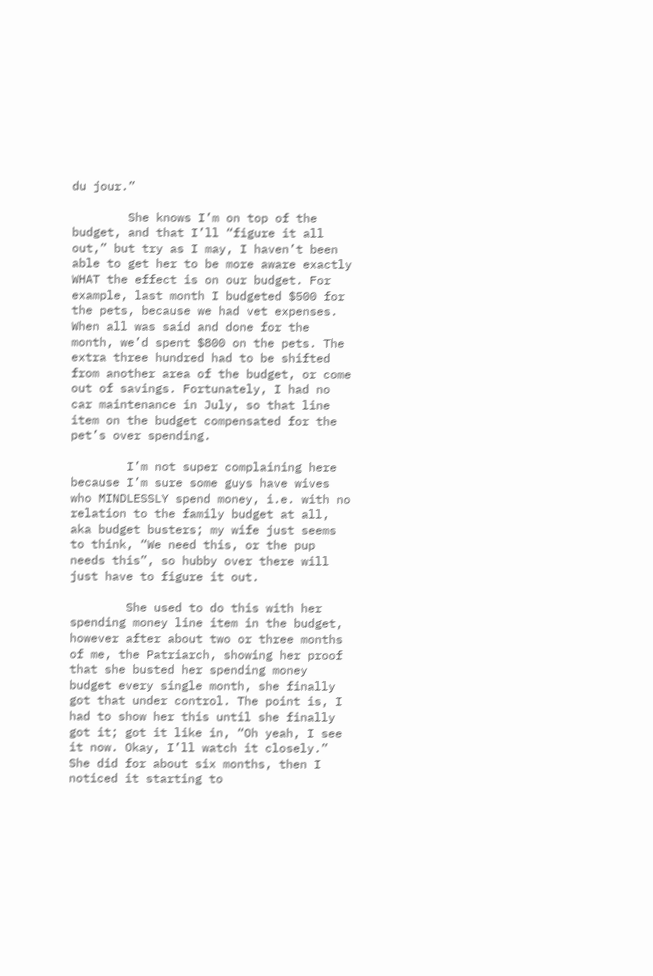du jour.”

        She knows I’m on top of the budget, and that I’ll “figure it all out,” but try as I may, I haven’t been able to get her to be more aware exactly WHAT the effect is on our budget. For example, last month I budgeted $500 for the pets, because we had vet expenses. When all was said and done for the month, we’d spent $800 on the pets. The extra three hundred had to be shifted from another area of the budget, or come out of savings. Fortunately, I had no car maintenance in July, so that line item on the budget compensated for the pet’s over spending.

        I’m not super complaining here because I’m sure some guys have wives who MINDLESSLY spend money, i.e. with no relation to the family budget at all, aka budget busters; my wife just seems to think, “We need this, or the pup needs this”, so hubby over there will just have to figure it out.

        She used to do this with her spending money line item in the budget, however after about two or three months of me, the Patriarch, showing her proof that she busted her spending money budget every single month, she finally got that under control. The point is, I had to show her this until she finally got it; got it like in, “Oh yeah, I see it now. Okay, I’ll watch it closely.” She did for about six months, then I noticed it starting to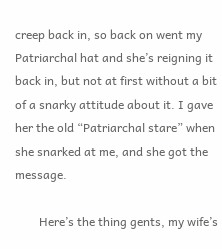creep back in, so back on went my Patriarchal hat and she’s reigning it back in, but not at first without a bit of a snarky attitude about it. I gave her the old “Patriarchal stare” when she snarked at me, and she got the message.

        Here’s the thing gents, my wife’s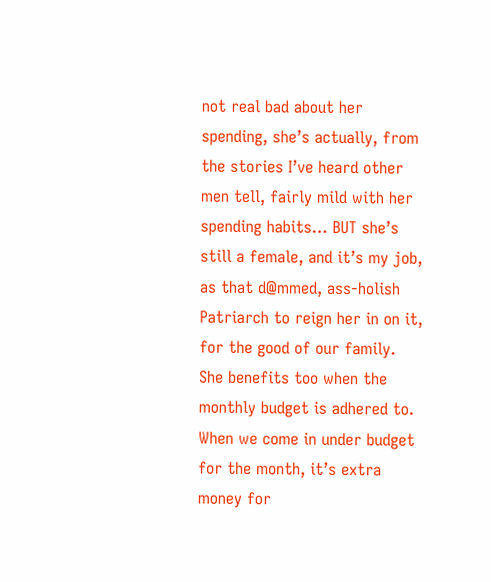not real bad about her spending, she’s actually, from the stories I’ve heard other men tell, fairly mild with her spending habits… BUT she’s still a female, and it’s my job, as that d@mmed, ass-holish Patriarch to reign her in on it, for the good of our family. She benefits too when the monthly budget is adhered to. When we come in under budget for the month, it’s extra money for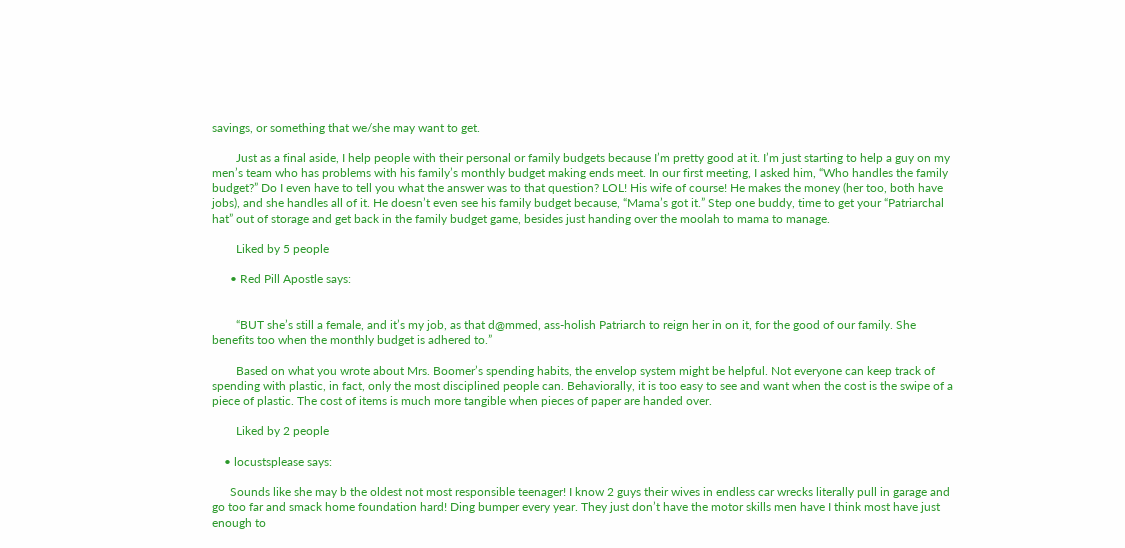savings, or something that we/she may want to get.

        Just as a final aside, I help people with their personal or family budgets because I’m pretty good at it. I’m just starting to help a guy on my men’s team who has problems with his family’s monthly budget making ends meet. In our first meeting, I asked him, “Who handles the family budget?” Do I even have to tell you what the answer was to that question? LOL! His wife of course! He makes the money (her too, both have jobs), and she handles all of it. He doesn’t even see his family budget because, “Mama’s got it.” Step one buddy, time to get your “Patriarchal hat” out of storage and get back in the family budget game, besides just handing over the moolah to mama to manage.

        Liked by 5 people

      • Red Pill Apostle says:


        “BUT she’s still a female, and it’s my job, as that d@mmed, ass-holish Patriarch to reign her in on it, for the good of our family. She benefits too when the monthly budget is adhered to.”

        Based on what you wrote about Mrs. Boomer’s spending habits, the envelop system might be helpful. Not everyone can keep track of spending with plastic, in fact, only the most disciplined people can. Behaviorally, it is too easy to see and want when the cost is the swipe of a piece of plastic. The cost of items is much more tangible when pieces of paper are handed over.

        Liked by 2 people

    • locustsplease says:

      Sounds like she may b the oldest not most responsible teenager! I know 2 guys their wives in endless car wrecks literally pull in garage and go too far and smack home foundation hard! Ding bumper every year. They just don’t have the motor skills men have I think most have just enough to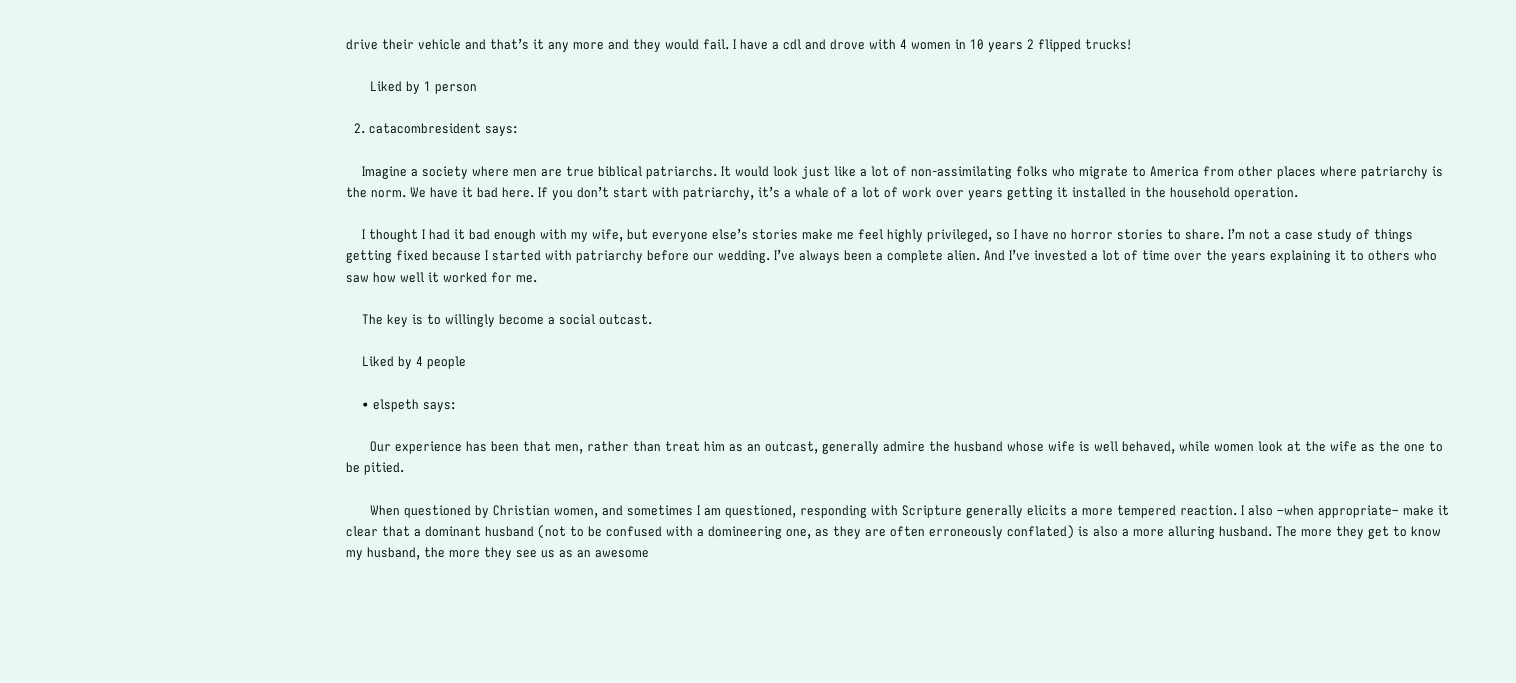drive their vehicle and that’s it any more and they would fail. I have a cdl and drove with 4 women in 10 years 2 flipped trucks!

      Liked by 1 person

  2. catacombresident says:

    Imagine a society where men are true biblical patriarchs. It would look just like a lot of non-assimilating folks who migrate to America from other places where patriarchy is the norm. We have it bad here. If you don’t start with patriarchy, it’s a whale of a lot of work over years getting it installed in the household operation.

    I thought I had it bad enough with my wife, but everyone else’s stories make me feel highly privileged, so I have no horror stories to share. I’m not a case study of things getting fixed because I started with patriarchy before our wedding. I’ve always been a complete alien. And I’ve invested a lot of time over the years explaining it to others who saw how well it worked for me.

    The key is to willingly become a social outcast.

    Liked by 4 people

    • elspeth says:

      Our experience has been that men, rather than treat him as an outcast, generally admire the husband whose wife is well behaved, while women look at the wife as the one to be pitied.

      When questioned by Christian women, and sometimes I am questioned, responding with Scripture generally elicits a more tempered reaction. I also –when appropriate– make it clear that a dominant husband (not to be confused with a domineering one, as they are often erroneously conflated) is also a more alluring husband. The more they get to know my husband, the more they see us as an awesome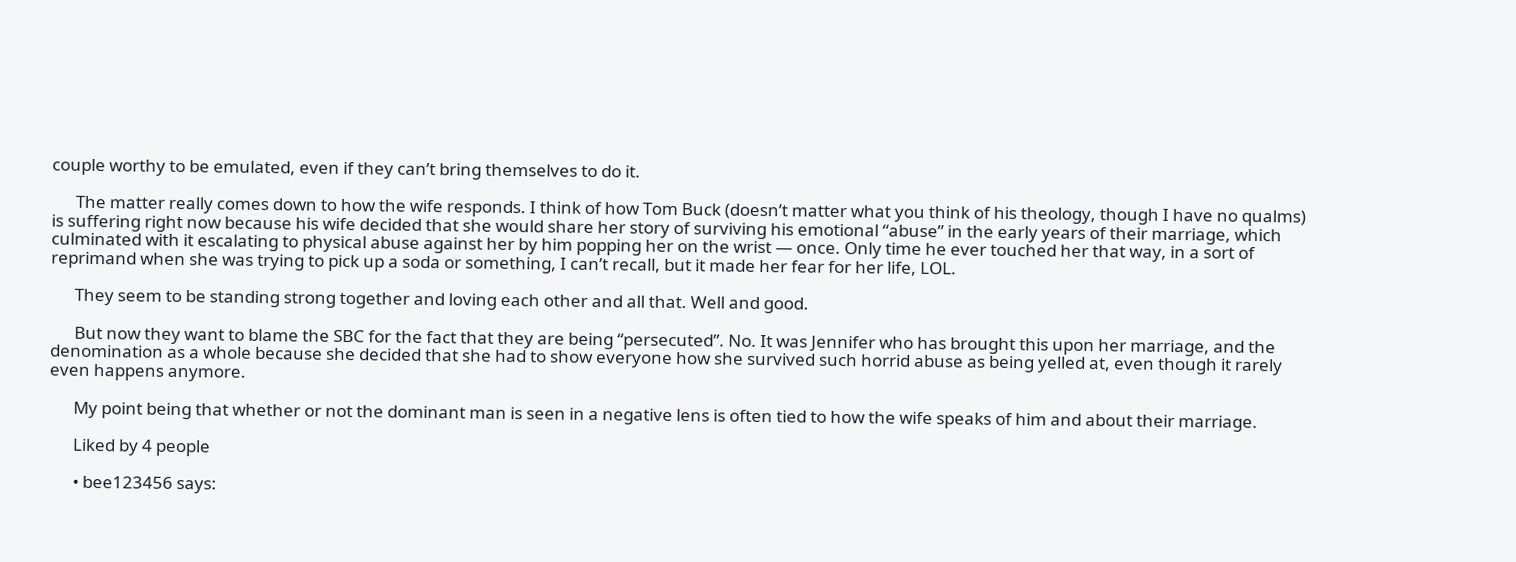couple worthy to be emulated, even if they can’t bring themselves to do it.

      The matter really comes down to how the wife responds. I think of how Tom Buck (doesn’t matter what you think of his theology, though I have no qualms) is suffering right now because his wife decided that she would share her story of surviving his emotional “abuse” in the early years of their marriage, which culminated with it escalating to physical abuse against her by him popping her on the wrist — once. Only time he ever touched her that way, in a sort of reprimand when she was trying to pick up a soda or something, I can’t recall, but it made her fear for her life, LOL.

      They seem to be standing strong together and loving each other and all that. Well and good.

      But now they want to blame the SBC for the fact that they are being “persecuted”. No. It was Jennifer who has brought this upon her marriage, and the denomination as a whole because she decided that she had to show everyone how she survived such horrid abuse as being yelled at, even though it rarely even happens anymore.

      My point being that whether or not the dominant man is seen in a negative lens is often tied to how the wife speaks of him and about their marriage.

      Liked by 4 people

      • bee123456 says: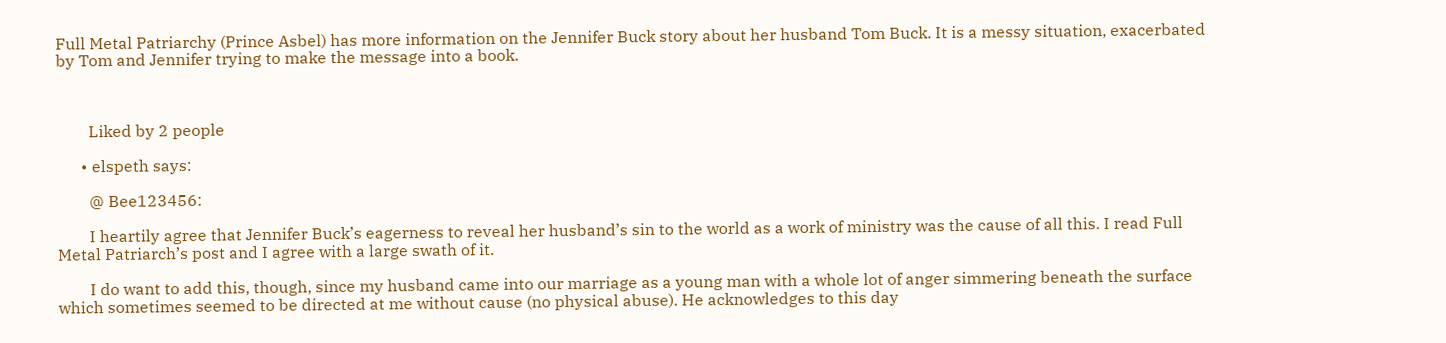Full Metal Patriarchy (Prince Asbel) has more information on the Jennifer Buck story about her husband Tom Buck. It is a messy situation, exacerbated by Tom and Jennifer trying to make the message into a book.



        Liked by 2 people

      • elspeth says:

        @ Bee123456:

        I heartily agree that Jennifer Buck’s eagerness to reveal her husband’s sin to the world as a work of ministry was the cause of all this. I read Full Metal Patriarch’s post and I agree with a large swath of it.

        I do want to add this, though, since my husband came into our marriage as a young man with a whole lot of anger simmering beneath the surface which sometimes seemed to be directed at me without cause (no physical abuse). He acknowledges to this day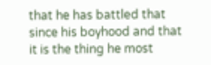that he has battled that since his boyhood and that it is the thing he most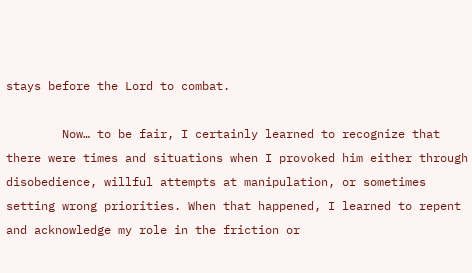stays before the Lord to combat.

        Now… to be fair, I certainly learned to recognize that there were times and situations when I provoked him either through disobedience, willful attempts at manipulation, or sometimes setting wrong priorities. When that happened, I learned to repent and acknowledge my role in the friction or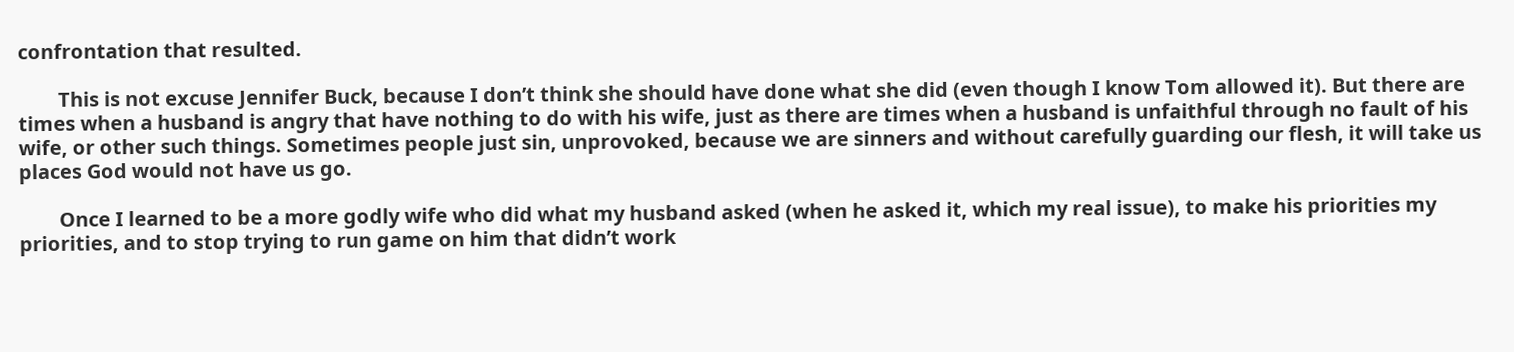confrontation that resulted.

        This is not excuse Jennifer Buck, because I don’t think she should have done what she did (even though I know Tom allowed it). But there are times when a husband is angry that have nothing to do with his wife, just as there are times when a husband is unfaithful through no fault of his wife, or other such things. Sometimes people just sin, unprovoked, because we are sinners and without carefully guarding our flesh, it will take us places God would not have us go.

        Once I learned to be a more godly wife who did what my husband asked (when he asked it, which my real issue), to make his priorities my priorities, and to stop trying to run game on him that didn’t work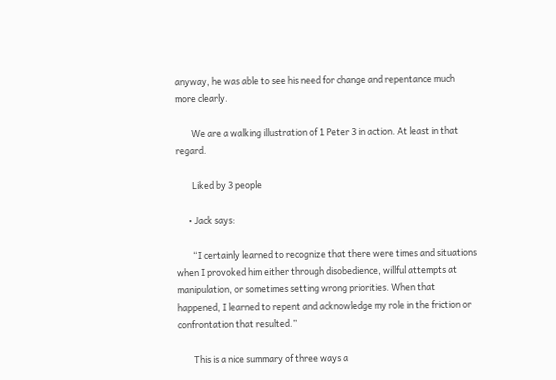anyway, he was able to see his need for change and repentance much more clearly.

        We are a walking illustration of 1 Peter 3 in action. At least in that regard.

        Liked by 3 people

      • Jack says:

        “I certainly learned to recognize that there were times and situations when I provoked him either through disobedience, willful attempts at manipulation, or sometimes setting wrong priorities. When that happened, I learned to repent and acknowledge my role in the friction or confrontation that resulted.”

        This is a nice summary of three ways a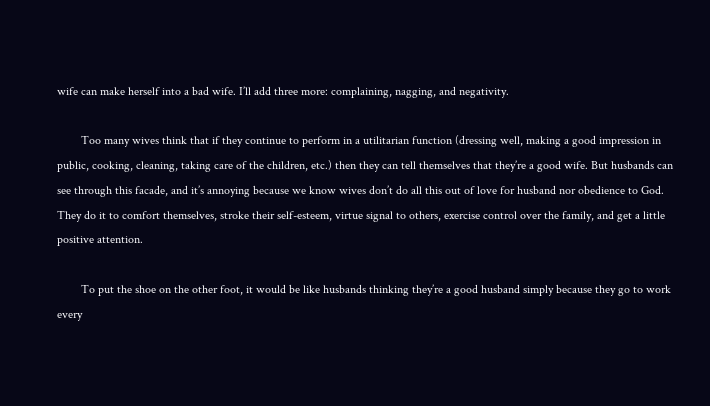wife can make herself into a bad wife. I’ll add three more: complaining, nagging, and negativity.

        Too many wives think that if they continue to perform in a utilitarian function (dressing well, making a good impression in public, cooking, cleaning, taking care of the children, etc.) then they can tell themselves that they’re a good wife. But husbands can see through this facade, and it’s annoying because we know wives don’t do all this out of love for husband nor obedience to God. They do it to comfort themselves, stroke their self-esteem, virtue signal to others, exercise control over the family, and get a little positive attention.

        To put the shoe on the other foot, it would be like husbands thinking they’re a good husband simply because they go to work every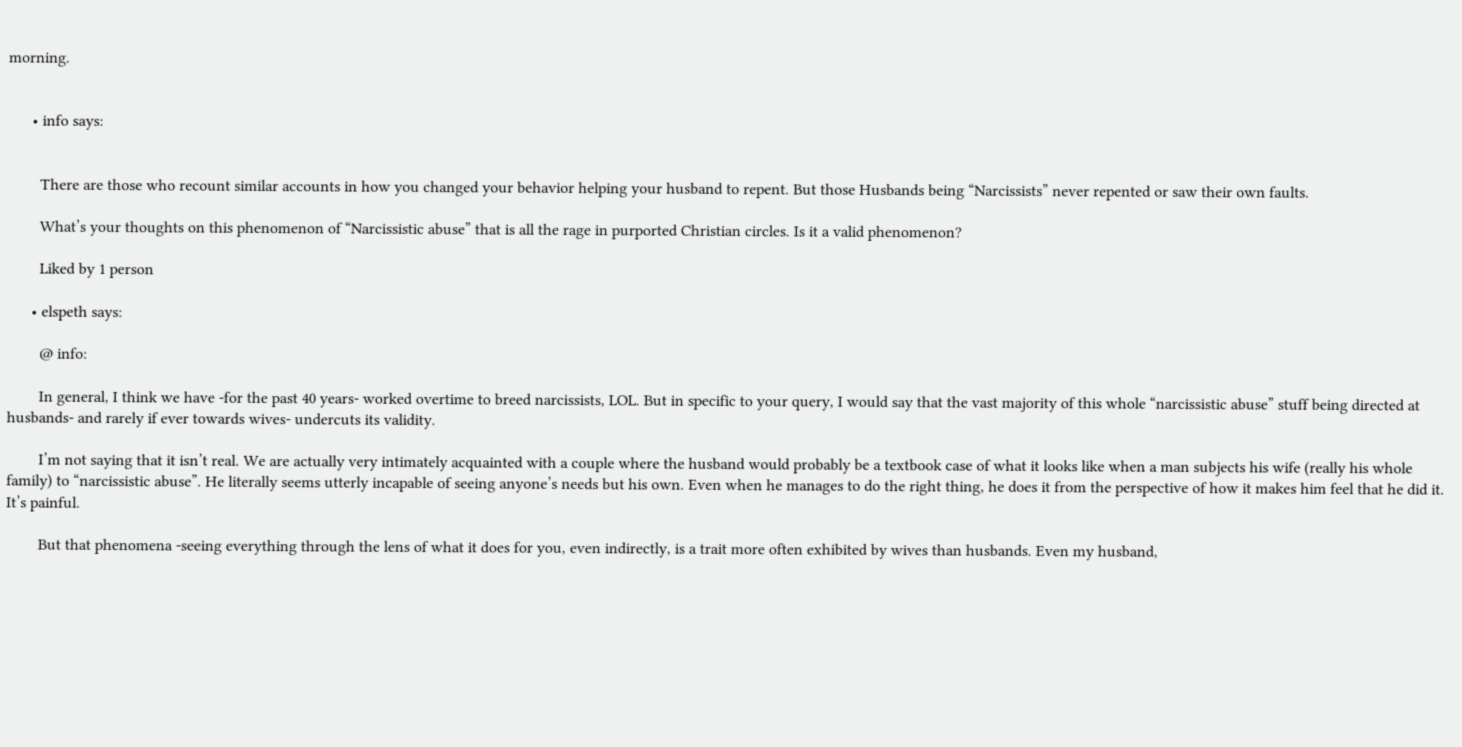morning.


      • info says:


        There are those who recount similar accounts in how you changed your behavior helping your husband to repent. But those Husbands being “Narcissists” never repented or saw their own faults.

        What’s your thoughts on this phenomenon of “Narcissistic abuse” that is all the rage in purported Christian circles. Is it a valid phenomenon?

        Liked by 1 person

      • elspeth says:

        @ info:

        In general, I think we have -for the past 40 years- worked overtime to breed narcissists, LOL. But in specific to your query, I would say that the vast majority of this whole “narcissistic abuse” stuff being directed at husbands- and rarely if ever towards wives- undercuts its validity.

        I’m not saying that it isn’t real. We are actually very intimately acquainted with a couple where the husband would probably be a textbook case of what it looks like when a man subjects his wife (really his whole family) to “narcissistic abuse”. He literally seems utterly incapable of seeing anyone’s needs but his own. Even when he manages to do the right thing, he does it from the perspective of how it makes him feel that he did it. It’s painful.

        But that phenomena -seeing everything through the lens of what it does for you, even indirectly, is a trait more often exhibited by wives than husbands. Even my husband,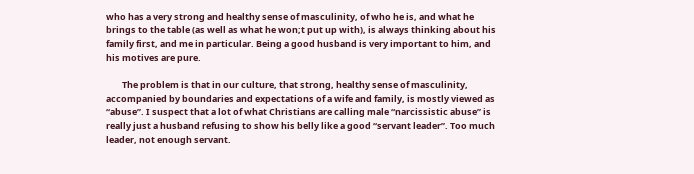who has a very strong and healthy sense of masculinity, of who he is, and what he brings to the table (as well as what he won;t put up with), is always thinking about his family first, and me in particular. Being a good husband is very important to him, and his motives are pure.

        The problem is that in our culture, that strong, healthy sense of masculinity, accompanied by boundaries and expectations of a wife and family, is mostly viewed as “abuse”. I suspect that a lot of what Christians are calling male “narcissistic abuse” is really just a husband refusing to show his belly like a good “servant leader”. Too much leader, not enough servant.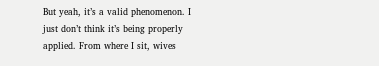But yeah, it’s a valid phenomenon. I just don’t think it’s being properly applied. From where I sit, wives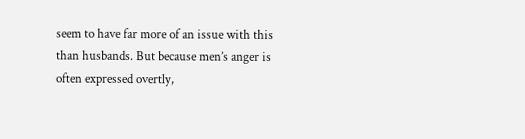seem to have far more of an issue with this than husbands. But because men’s anger is often expressed overtly,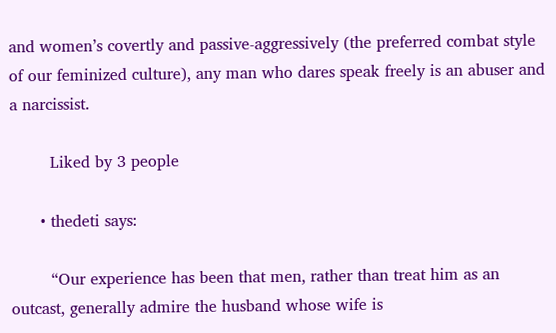and women’s covertly and passive-aggressively (the preferred combat style of our feminized culture), any man who dares speak freely is an abuser and a narcissist.

        Liked by 3 people

      • thedeti says:

        “Our experience has been that men, rather than treat him as an outcast, generally admire the husband whose wife is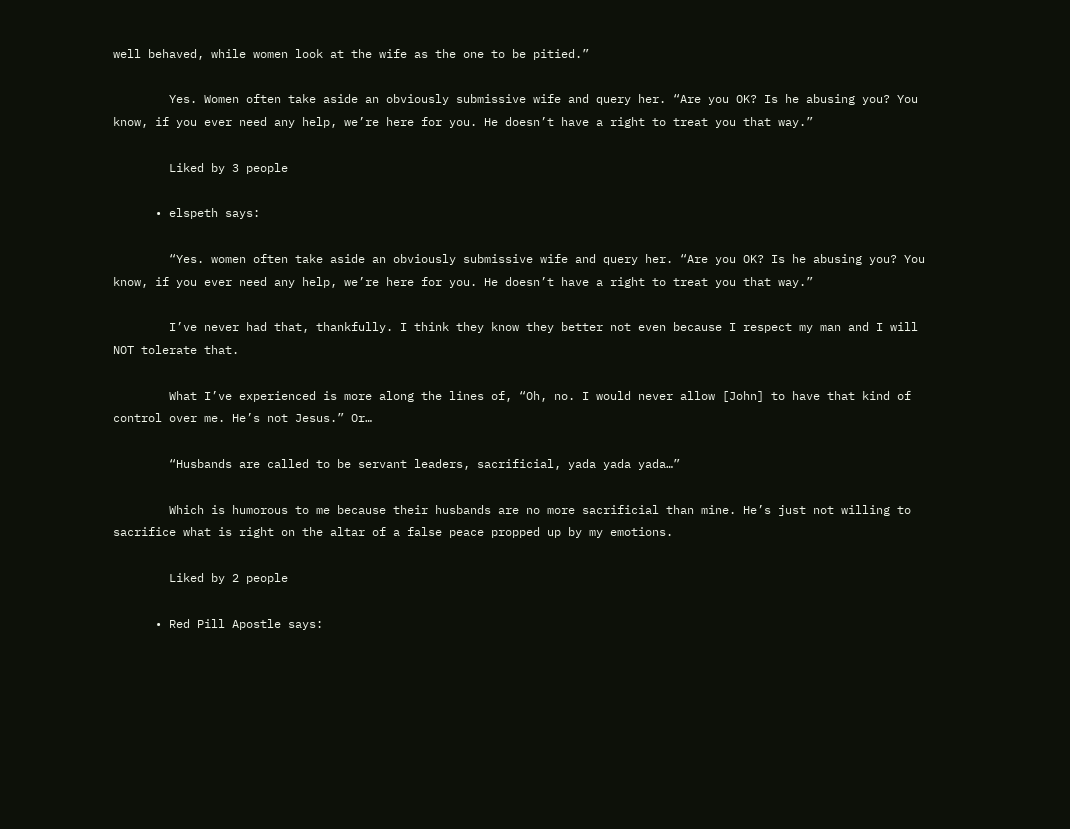well behaved, while women look at the wife as the one to be pitied.”

        Yes. Women often take aside an obviously submissive wife and query her. “Are you OK? Is he abusing you? You know, if you ever need any help, we’re here for you. He doesn’t have a right to treat you that way.”

        Liked by 3 people

      • elspeth says:

        “Yes. women often take aside an obviously submissive wife and query her. “Are you OK? Is he abusing you? You know, if you ever need any help, we’re here for you. He doesn’t have a right to treat you that way.”

        I’ve never had that, thankfully. I think they know they better not even because I respect my man and I will NOT tolerate that.

        What I’ve experienced is more along the lines of, “Oh, no. I would never allow [John] to have that kind of control over me. He’s not Jesus.” Or…

        “Husbands are called to be servant leaders, sacrificial, yada yada yada…”

        Which is humorous to me because their husbands are no more sacrificial than mine. He’s just not willing to sacrifice what is right on the altar of a false peace propped up by my emotions.

        Liked by 2 people

      • Red Pill Apostle says: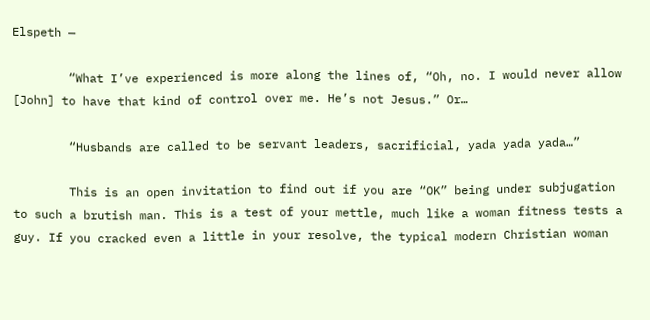Elspeth —

        “What I’ve experienced is more along the lines of, “Oh, no. I would never allow [John] to have that kind of control over me. He’s not Jesus.” Or…

        “Husbands are called to be servant leaders, sacrificial, yada yada yada…”

        This is an open invitation to find out if you are “OK” being under subjugation to such a brutish man. This is a test of your mettle, much like a woman fitness tests a guy. If you cracked even a little in your resolve, the typical modern Christian woman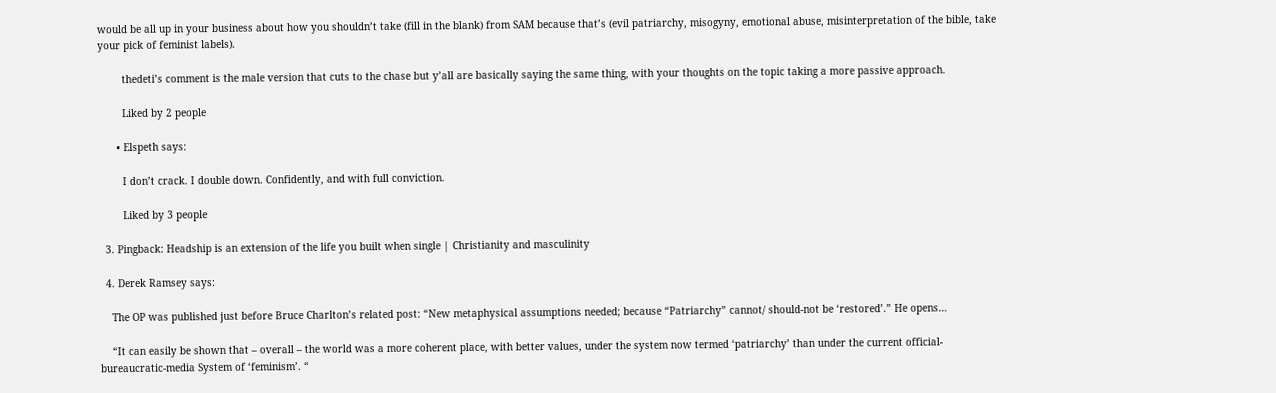would be all up in your business about how you shouldn’t take (fill in the blank) from SAM because that’s (evil patriarchy, misogyny, emotional abuse, misinterpretation of the bible, take your pick of feminist labels).

        thedeti’s comment is the male version that cuts to the chase but y’all are basically saying the same thing, with your thoughts on the topic taking a more passive approach.

        Liked by 2 people

      • Elspeth says:

        I don’t crack. I double down. Confidently, and with full conviction.

        Liked by 3 people

  3. Pingback: Headship is an extension of the life you built when single | Christianity and masculinity

  4. Derek Ramsey says:

    The OP was published just before Bruce Charlton’s related post: “New metaphysical assumptions needed; because “Patriarchy” cannot/ should-not be ‘restored’.” He opens…

    “It can easily be shown that – overall – the world was a more coherent place, with better values, under the system now termed ‘patriarchy’ than under the current official-bureaucratic-media System of ‘feminism’. “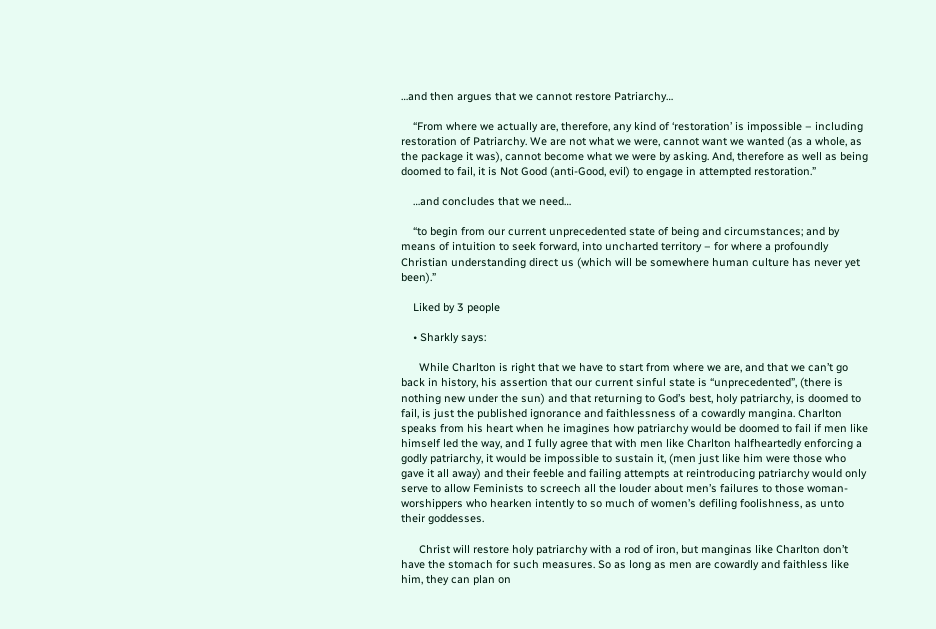…and then argues that we cannot restore Patriarchy…

    “From where we actually are, therefore, any kind of ‘restoration’ is impossible – including restoration of Patriarchy. We are not what we were, cannot want we wanted (as a whole, as the package it was), cannot become what we were by asking. And, therefore as well as being doomed to fail, it is Not Good (anti-Good, evil) to engage in attempted restoration.”

    …and concludes that we need…

    “to begin from our current unprecedented state of being and circumstances; and by means of intuition to seek forward, into uncharted territory – for where a profoundly Christian understanding direct us (which will be somewhere human culture has never yet been).”

    Liked by 3 people

    • Sharkly says:

      While Charlton is right that we have to start from where we are, and that we can’t go back in history, his assertion that our current sinful state is “unprecedented”, (there is nothing new under the sun) and that returning to God’s best, holy patriarchy, is doomed to fail, is just the published ignorance and faithlessness of a cowardly mangina. Charlton speaks from his heart when he imagines how patriarchy would be doomed to fail if men like himself led the way, and I fully agree that with men like Charlton halfheartedly enforcing a godly patriarchy, it would be impossible to sustain it, (men just like him were those who gave it all away) and their feeble and failing attempts at reintroducing patriarchy would only serve to allow Feminists to screech all the louder about men’s failures to those woman-worshippers who hearken intently to so much of women’s defiling foolishness, as unto their goddesses.

      Christ will restore holy patriarchy with a rod of iron, but manginas like Charlton don’t have the stomach for such measures. So as long as men are cowardly and faithless like him, they can plan on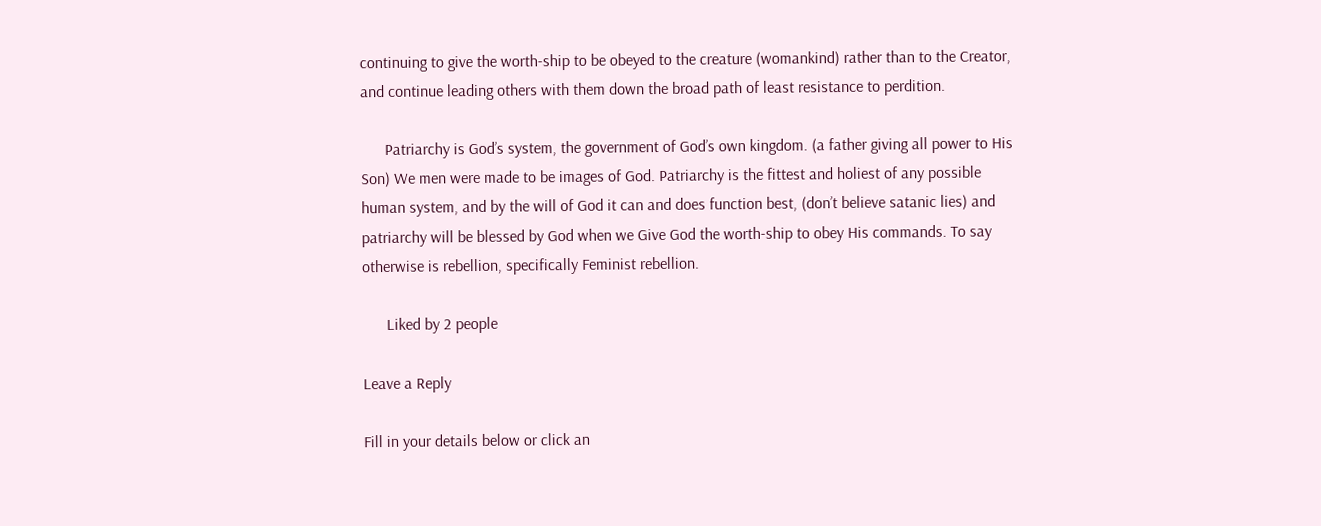continuing to give the worth-ship to be obeyed to the creature (womankind) rather than to the Creator, and continue leading others with them down the broad path of least resistance to perdition.

      Patriarchy is God’s system, the government of God’s own kingdom. (a father giving all power to His Son) We men were made to be images of God. Patriarchy is the fittest and holiest of any possible human system, and by the will of God it can and does function best, (don’t believe satanic lies) and patriarchy will be blessed by God when we Give God the worth-ship to obey His commands. To say otherwise is rebellion, specifically Feminist rebellion.

      Liked by 2 people

Leave a Reply

Fill in your details below or click an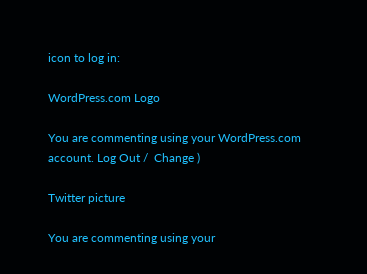icon to log in:

WordPress.com Logo

You are commenting using your WordPress.com account. Log Out /  Change )

Twitter picture

You are commenting using your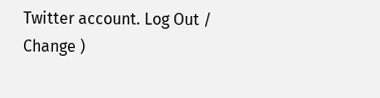Twitter account. Log Out /  Change )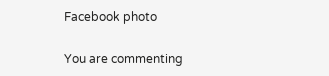Facebook photo

You are commenting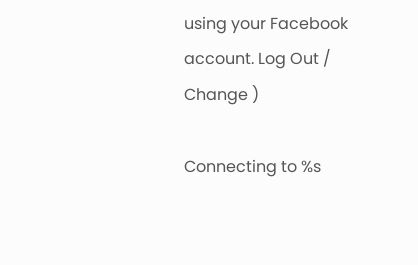using your Facebook account. Log Out /  Change )

Connecting to %s